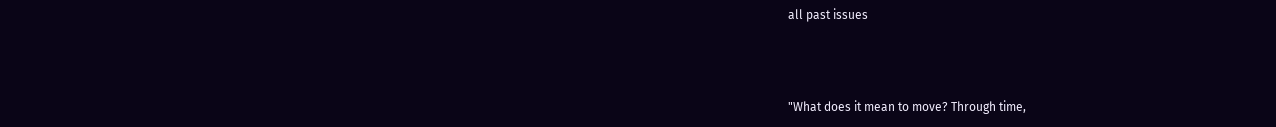all past issues



"What does it mean to move? Through time,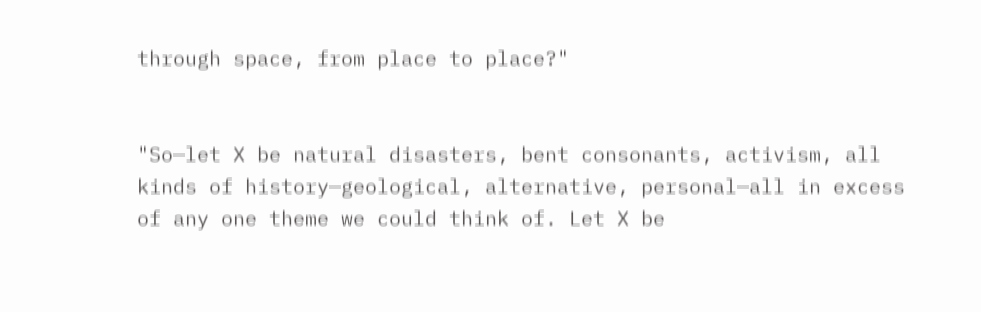through space, from place to place?"


"So—let X be natural disasters, bent consonants, activism, all kinds of history—geological, alternative, personal—all in excess of any one theme we could think of. Let X be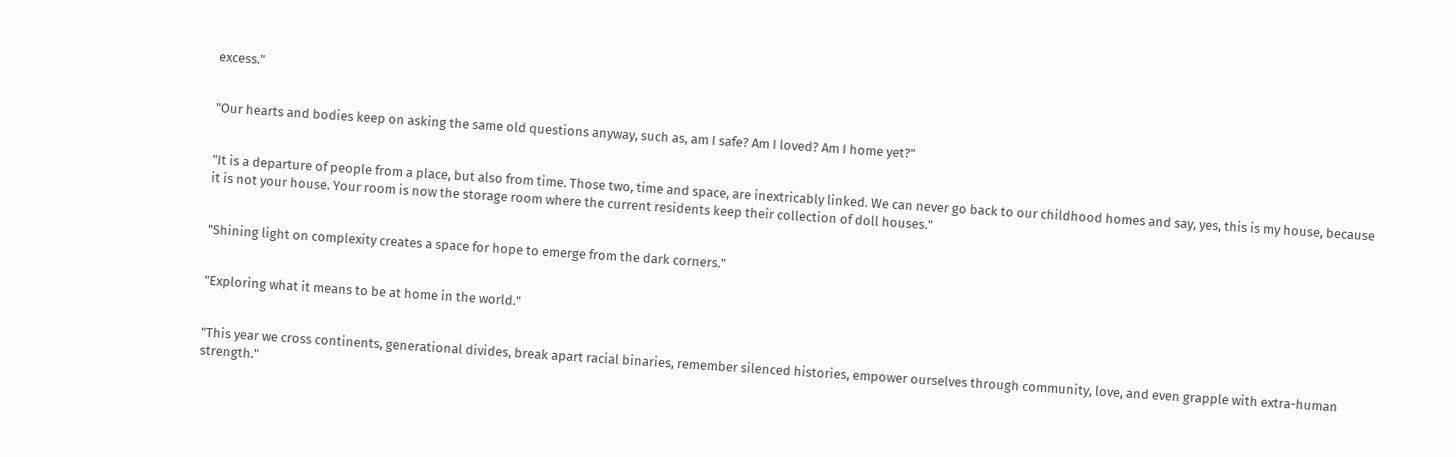excess."


"Our hearts and bodies keep on asking the same old questions anyway, such as, am I safe? Am I loved? Am I home yet?"


"It is a departure of people from a place, but also from time. Those two, time and space, are inextricably linked. We can never go back to our childhood homes and say, yes, this is my house, because it is not your house. Your room is now the storage room where the current residents keep their collection of doll houses."


"Shining light on complexity creates a space for hope to emerge from the dark corners."


"Exploring what it means to be at home in the world."


"This year we cross continents, generational divides, break apart racial binaries, remember silenced histories, empower ourselves through community, love, and even grapple with extra-human strength."